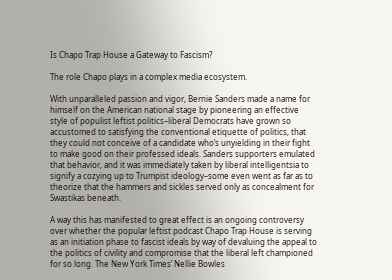Is Chapo Trap House a Gateway to Fascism?

The role Chapo plays in a complex media ecosystem.

With unparalleled passion and vigor, Bernie Sanders made a name for himself on the American national stage by pioneering an effective style of populist leftist politics–liberal Democrats have grown so accustomed to satisfying the conventional etiquette of politics, that they could not conceive of a candidate who’s unyielding in their fight to make good on their professed ideals. Sanders supporters emulated that behavior, and it was immediately taken by liberal intelligentsia to signify a cozying up to Trumpist ideology–some even went as far as to theorize that the hammers and sickles served only as concealment for Swastikas beneath.

A way this has manifested to great effect is an ongoing controversy over whether the popular leftist podcast Chapo Trap House is serving as an initiation phase to fascist ideals by way of devaluing the appeal to the politics of civility and compromise that the liberal left championed for so long. The New York Times’ Nellie Bowles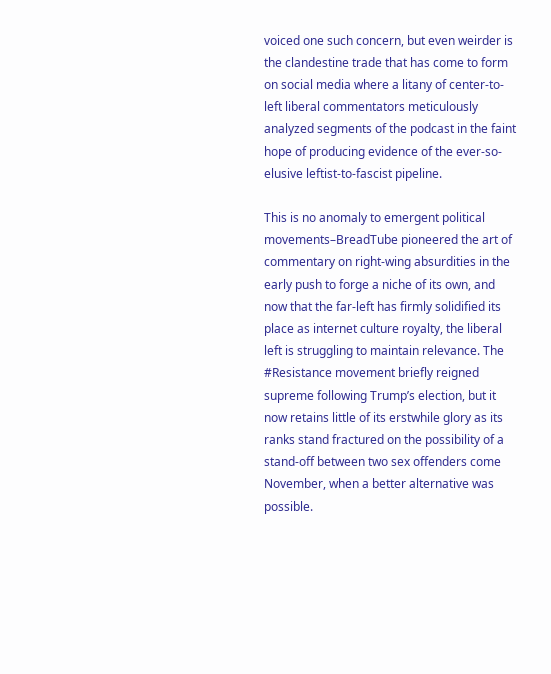voiced one such concern, but even weirder is the clandestine trade that has come to form on social media where a litany of center-to-left liberal commentators meticulously analyzed segments of the podcast in the faint hope of producing evidence of the ever-so-elusive leftist-to-fascist pipeline.

This is no anomaly to emergent political movements–BreadTube pioneered the art of commentary on right-wing absurdities in the early push to forge a niche of its own, and now that the far-left has firmly solidified its place as internet culture royalty, the liberal left is struggling to maintain relevance. The #Resistance movement briefly reigned supreme following Trump’s election, but it now retains little of its erstwhile glory as its ranks stand fractured on the possibility of a stand-off between two sex offenders come November, when a better alternative was possible.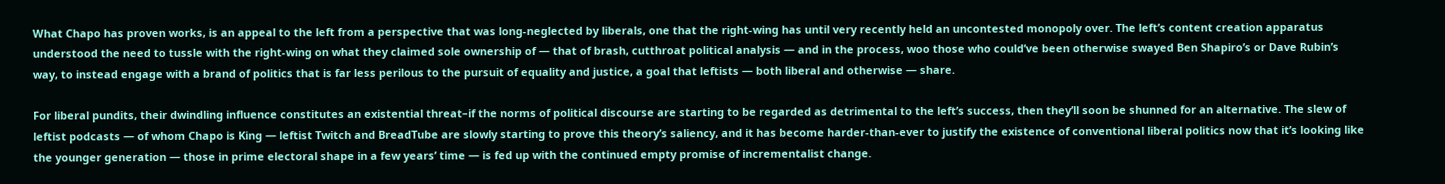What Chapo has proven works, is an appeal to the left from a perspective that was long-neglected by liberals, one that the right-wing has until very recently held an uncontested monopoly over. The left’s content creation apparatus understood the need to tussle with the right-wing on what they claimed sole ownership of — that of brash, cutthroat political analysis — and in the process, woo those who could’ve been otherwise swayed Ben Shapiro’s or Dave Rubin’s way, to instead engage with a brand of politics that is far less perilous to the pursuit of equality and justice, a goal that leftists — both liberal and otherwise — share.

For liberal pundits, their dwindling influence constitutes an existential threat–if the norms of political discourse are starting to be regarded as detrimental to the left’s success, then they’ll soon be shunned for an alternative. The slew of leftist podcasts — of whom Chapo is King — leftist Twitch and BreadTube are slowly starting to prove this theory’s saliency, and it has become harder-than-ever to justify the existence of conventional liberal politics now that it’s looking like the younger generation — those in prime electoral shape in a few years’ time — is fed up with the continued empty promise of incrementalist change.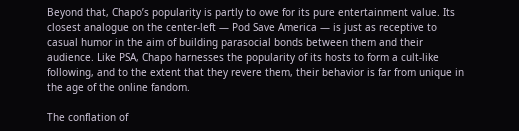Beyond that, Chapo’s popularity is partly to owe for its pure entertainment value. Its closest analogue on the center-left — Pod Save America — is just as receptive to casual humor in the aim of building parasocial bonds between them and their audience. Like PSA, Chapo harnesses the popularity of its hosts to form a cult-like following, and to the extent that they revere them, their behavior is far from unique in the age of the online fandom.

The conflation of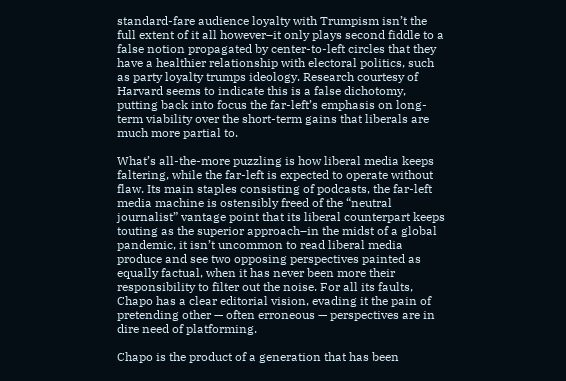standard-fare audience loyalty with Trumpism isn’t the full extent of it all however–it only plays second fiddle to a false notion propagated by center-to-left circles that they have a healthier relationship with electoral politics, such as party loyalty trumps ideology. Research courtesy of Harvard seems to indicate this is a false dichotomy, putting back into focus the far-left’s emphasis on long-term viability over the short-term gains that liberals are much more partial to.

What’s all-the-more puzzling is how liberal media keeps faltering, while the far-left is expected to operate without flaw. Its main staples consisting of podcasts, the far-left media machine is ostensibly freed of the “neutral journalist” vantage point that its liberal counterpart keeps touting as the superior approach–in the midst of a global pandemic, it isn’t uncommon to read liberal media produce and see two opposing perspectives painted as equally factual, when it has never been more their responsibility to filter out the noise. For all its faults, Chapo has a clear editorial vision, evading it the pain of pretending other — often erroneous — perspectives are in dire need of platforming.

Chapo is the product of a generation that has been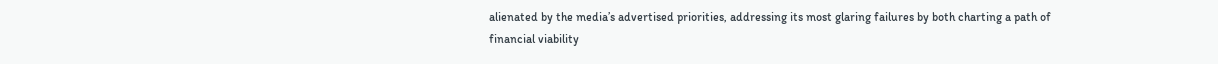alienated by the media’s advertised priorities, addressing its most glaring failures by both charting a path of financial viability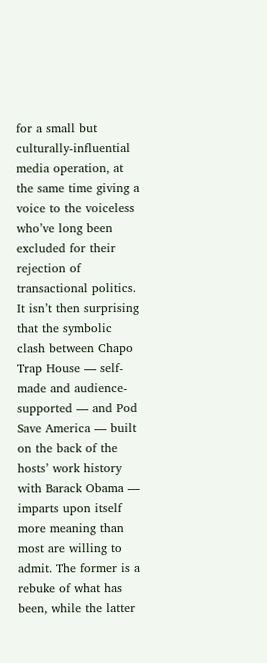for a small but culturally-influential media operation, at the same time giving a voice to the voiceless who’ve long been excluded for their rejection of transactional politics. It isn’t then surprising that the symbolic clash between Chapo Trap House — self-made and audience-supported — and Pod Save America — built on the back of the hosts’ work history with Barack Obama — imparts upon itself more meaning than most are willing to admit. The former is a rebuke of what has been, while the latter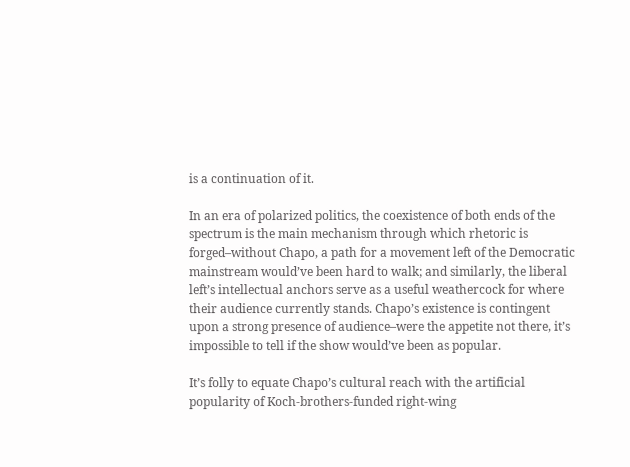is a continuation of it.

In an era of polarized politics, the coexistence of both ends of the spectrum is the main mechanism through which rhetoric is forged–without Chapo, a path for a movement left of the Democratic mainstream would’ve been hard to walk; and similarly, the liberal left’s intellectual anchors serve as a useful weathercock for where their audience currently stands. Chapo’s existence is contingent upon a strong presence of audience–were the appetite not there, it’s impossible to tell if the show would’ve been as popular.

It’s folly to equate Chapo’s cultural reach with the artificial popularity of Koch-brothers-funded right-wing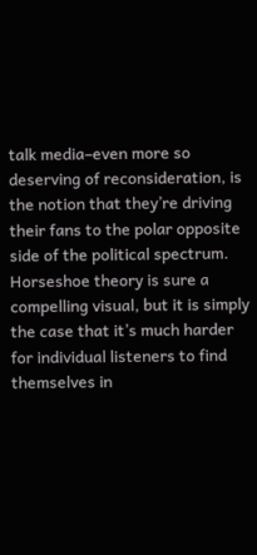talk media–even more so deserving of reconsideration, is the notion that they’re driving their fans to the polar opposite side of the political spectrum. Horseshoe theory is sure a compelling visual, but it is simply the case that it’s much harder for individual listeners to find themselves in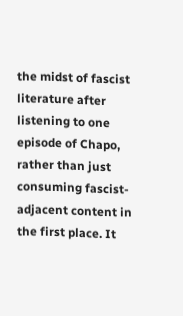the midst of fascist literature after listening to one episode of Chapo, rather than just consuming fascist-adjacent content in the first place. It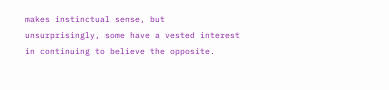makes instinctual sense, but unsurprisingly, some have a vested interest in continuing to believe the opposite.